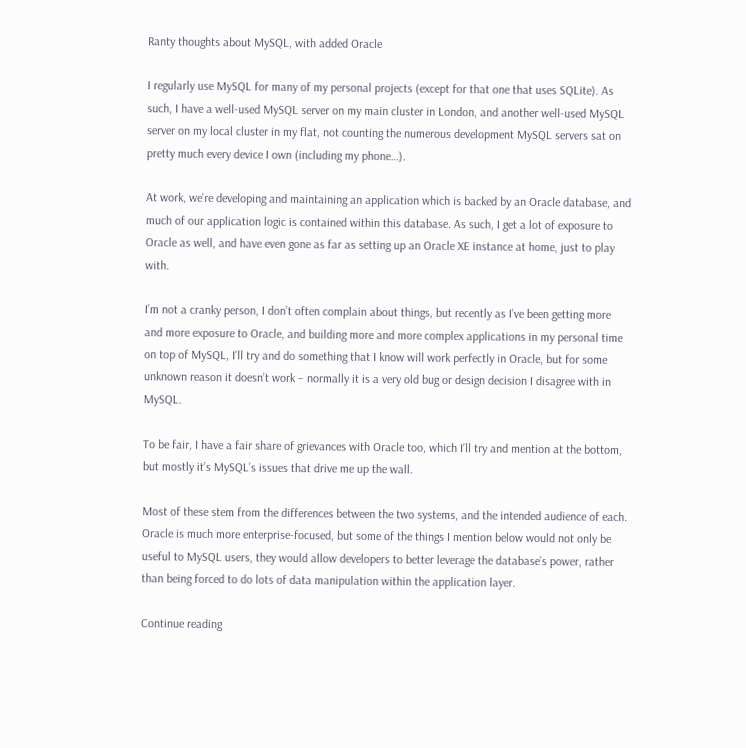Ranty thoughts about MySQL, with added Oracle

I regularly use MySQL for many of my personal projects (except for that one that uses SQLite). As such, I have a well-used MySQL server on my main cluster in London, and another well-used MySQL server on my local cluster in my flat, not counting the numerous development MySQL servers sat on pretty much every device I own (including my phone…).

At work, we’re developing and maintaining an application which is backed by an Oracle database, and much of our application logic is contained within this database. As such, I get a lot of exposure to Oracle as well, and have even gone as far as setting up an Oracle XE instance at home, just to play with.

I’m not a cranky person, I don’t often complain about things, but recently as I’ve been getting more and more exposure to Oracle, and building more and more complex applications in my personal time on top of MySQL, I’ll try and do something that I know will work perfectly in Oracle, but for some unknown reason it doesn’t work – normally it is a very old bug or design decision I disagree with in MySQL.

To be fair, I have a fair share of grievances with Oracle too, which I’ll try and mention at the bottom, but mostly it’s MySQL’s issues that drive me up the wall.

Most of these stem from the differences between the two systems, and the intended audience of each. Oracle is much more enterprise-focused, but some of the things I mention below would not only be useful to MySQL users, they would allow developers to better leverage the database’s power, rather than being forced to do lots of data manipulation within the application layer.

Continue reading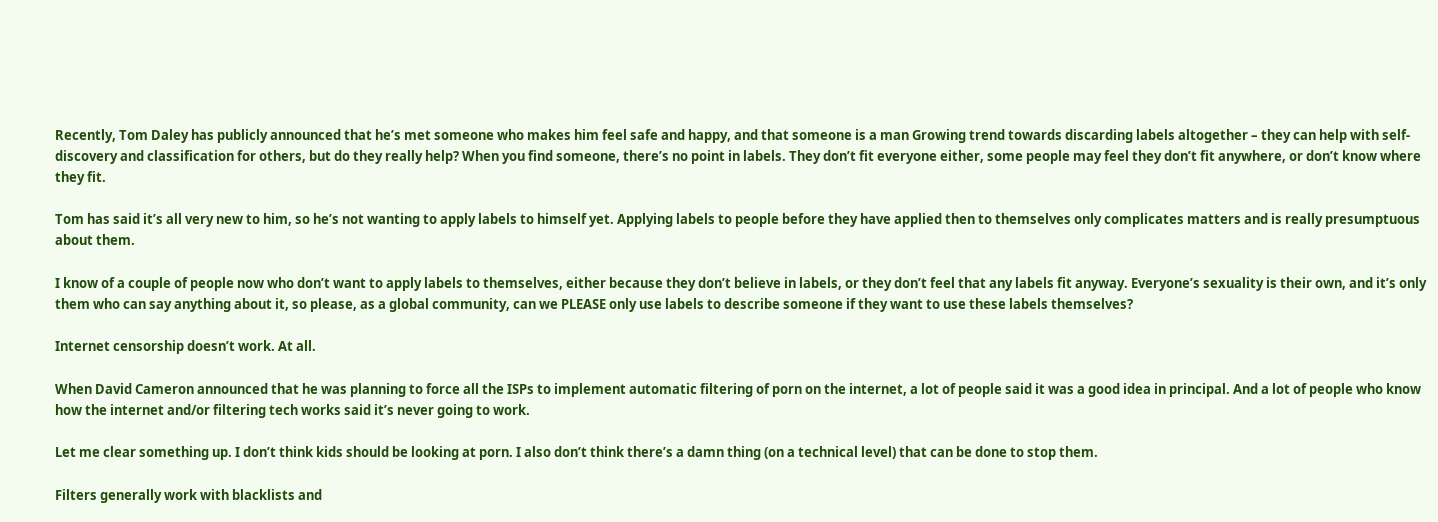Recently, Tom Daley has publicly announced that he’s met someone who makes him feel safe and happy, and that someone is a man Growing trend towards discarding labels altogether – they can help with self-discovery and classification for others, but do they really help? When you find someone, there’s no point in labels. They don’t fit everyone either, some people may feel they don’t fit anywhere, or don’t know where they fit.

Tom has said it’s all very new to him, so he’s not wanting to apply labels to himself yet. Applying labels to people before they have applied then to themselves only complicates matters and is really presumptuous about them.

I know of a couple of people now who don’t want to apply labels to themselves, either because they don’t believe in labels, or they don’t feel that any labels fit anyway. Everyone’s sexuality is their own, and it’s only them who can say anything about it, so please, as a global community, can we PLEASE only use labels to describe someone if they want to use these labels themselves?

Internet censorship doesn’t work. At all.

When David Cameron announced that he was planning to force all the ISPs to implement automatic filtering of porn on the internet, a lot of people said it was a good idea in principal. And a lot of people who know how the internet and/or filtering tech works said it’s never going to work.

Let me clear something up. I don’t think kids should be looking at porn. I also don’t think there’s a damn thing (on a technical level) that can be done to stop them.

Filters generally work with blacklists and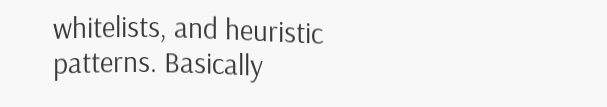whitelists, and heuristic patterns. Basically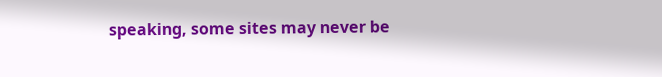speaking, some sites may never be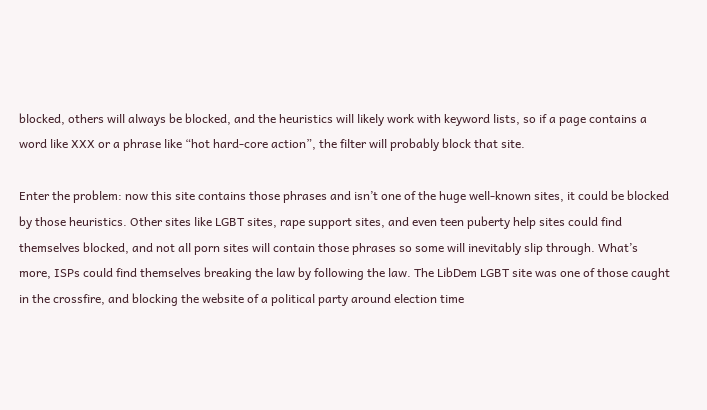blocked, others will always be blocked, and the heuristics will likely work with keyword lists, so if a page contains a word like XXX or a phrase like “hot hard-core action”, the filter will probably block that site.

Enter the problem: now this site contains those phrases and isn’t one of the huge well-known sites, it could be blocked by those heuristics. Other sites like LGBT sites, rape support sites, and even teen puberty help sites could find themselves blocked, and not all porn sites will contain those phrases so some will inevitably slip through. What’s more, ISPs could find themselves breaking the law by following the law. The LibDem LGBT site was one of those caught in the crossfire, and blocking the website of a political party around election time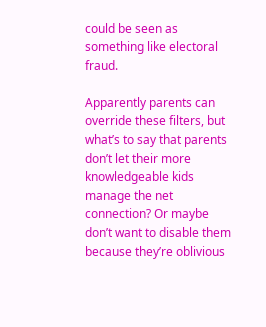could be seen as something like electoral fraud.

Apparently parents can override these filters, but what’s to say that parents don’t let their more knowledgeable kids manage the net connection? Or maybe don’t want to disable them because they’re oblivious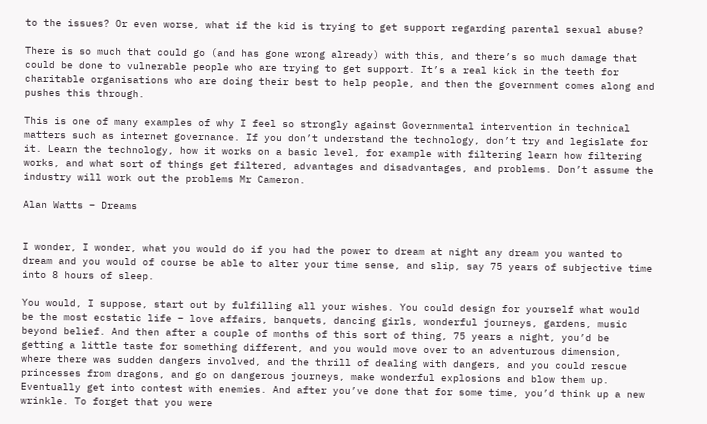to the issues? Or even worse, what if the kid is trying to get support regarding parental sexual abuse?

There is so much that could go (and has gone wrong already) with this, and there’s so much damage that could be done to vulnerable people who are trying to get support. It’s a real kick in the teeth for charitable organisations who are doing their best to help people, and then the government comes along and pushes this through.

This is one of many examples of why I feel so strongly against Governmental intervention in technical matters such as internet governance. If you don’t understand the technology, don’t try and legislate for it. Learn the technology, how it works on a basic level, for example with filtering learn how filtering works, and what sort of things get filtered, advantages and disadvantages, and problems. Don’t assume the industry will work out the problems Mr Cameron.

Alan Watts – Dreams


I wonder, I wonder, what you would do if you had the power to dream at night any dream you wanted to dream and you would of course be able to alter your time sense, and slip, say 75 years of subjective time into 8 hours of sleep.

You would, I suppose, start out by fulfilling all your wishes. You could design for yourself what would be the most ecstatic life – love affairs, banquets, dancing girls, wonderful journeys, gardens, music beyond belief. And then after a couple of months of this sort of thing, 75 years a night, you’d be getting a little taste for something different, and you would move over to an adventurous dimension, where there was sudden dangers involved, and the thrill of dealing with dangers, and you could rescue princesses from dragons, and go on dangerous journeys, make wonderful explosions and blow them up. Eventually get into contest with enemies. And after you’ve done that for some time, you’d think up a new wrinkle. To forget that you were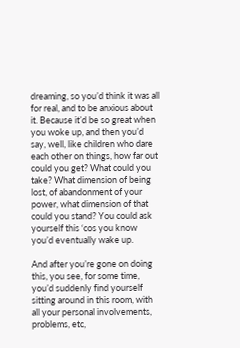dreaming, so you’d think it was all for real, and to be anxious about it. Because it’d be so great when you woke up, and then you’d say, well, like children who dare each other on things, how far out could you get? What could you take? What dimension of being lost, of abandonment of your power, what dimension of that could you stand? You could ask yourself this ‘cos you know you’d eventually wake up.

And after you’re gone on doing this, you see, for some time, you’d suddenly find yourself sitting around in this room, with all your personal involvements, problems, etc,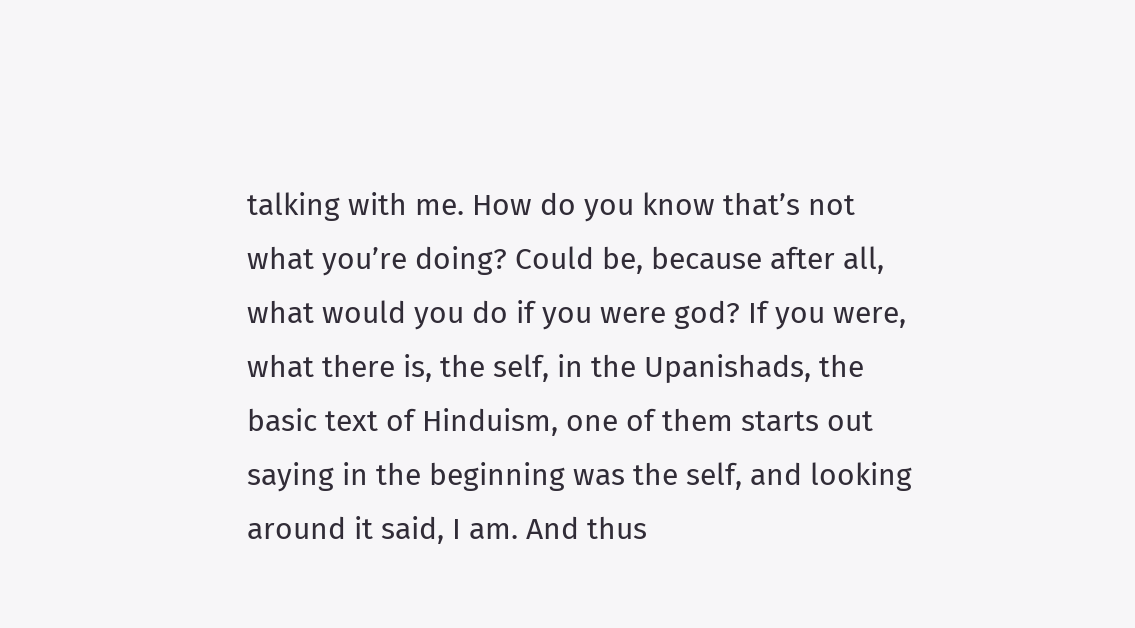talking with me. How do you know that’s not what you’re doing? Could be, because after all, what would you do if you were god? If you were, what there is, the self, in the Upanishads, the basic text of Hinduism, one of them starts out saying in the beginning was the self, and looking around it said, I am. And thus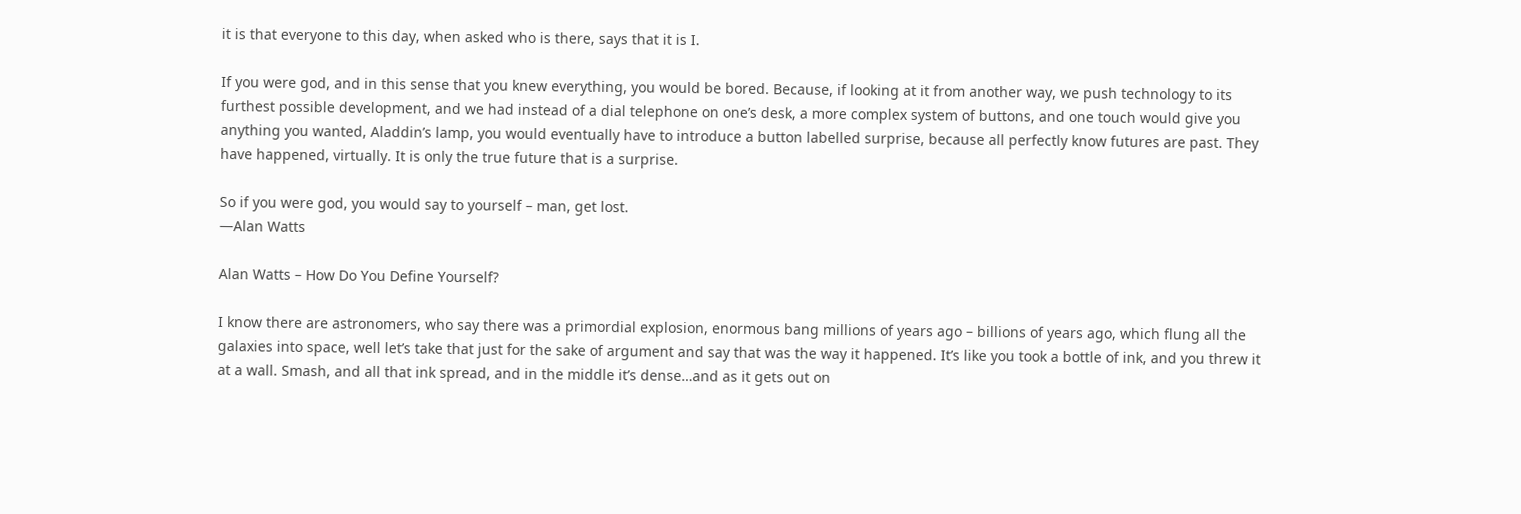it is that everyone to this day, when asked who is there, says that it is I.

If you were god, and in this sense that you knew everything, you would be bored. Because, if looking at it from another way, we push technology to its furthest possible development, and we had instead of a dial telephone on one’s desk, a more complex system of buttons, and one touch would give you anything you wanted, Aladdin’s lamp, you would eventually have to introduce a button labelled surprise, because all perfectly know futures are past. They have happened, virtually. It is only the true future that is a surprise.

So if you were god, you would say to yourself – man, get lost.
—Alan Watts

Alan Watts – How Do You Define Yourself?

I know there are astronomers, who say there was a primordial explosion, enormous bang millions of years ago – billions of years ago, which flung all the galaxies into space, well let’s take that just for the sake of argument and say that was the way it happened. It’s like you took a bottle of ink, and you threw it at a wall. Smash, and all that ink spread, and in the middle it’s dense…and as it gets out on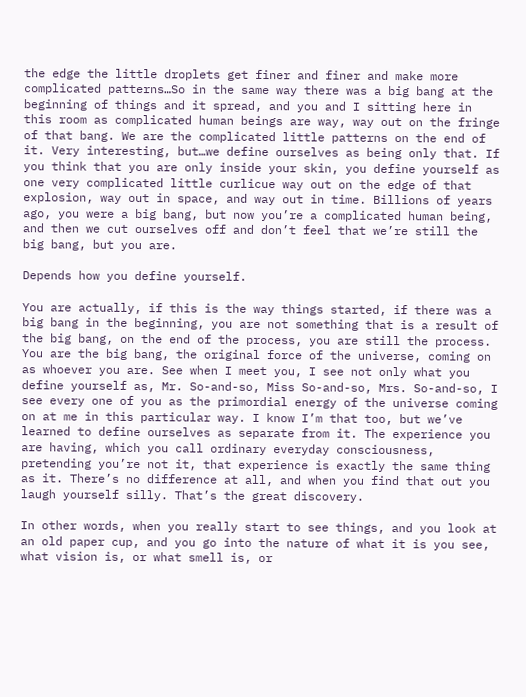the edge the little droplets get finer and finer and make more complicated patterns…So in the same way there was a big bang at the beginning of things and it spread, and you and I sitting here in this room as complicated human beings are way, way out on the fringe of that bang. We are the complicated little patterns on the end of it. Very interesting, but…we define ourselves as being only that. If you think that you are only inside your skin, you define yourself as one very complicated little curlicue way out on the edge of that explosion, way out in space, and way out in time. Billions of years ago, you were a big bang, but now you’re a complicated human being, and then we cut ourselves off and don’t feel that we’re still the big bang, but you are.

Depends how you define yourself.

You are actually, if this is the way things started, if there was a big bang in the beginning, you are not something that is a result of the big bang, on the end of the process, you are still the process. You are the big bang, the original force of the universe, coming on as whoever you are. See when I meet you, I see not only what you define yourself as, Mr. So-and-so, Miss So-and-so, Mrs. So-and-so, I see every one of you as the primordial energy of the universe coming on at me in this particular way. I know I’m that too, but we’ve learned to define ourselves as separate from it. The experience you are having, which you call ordinary everyday consciousness, pretending you’re not it, that experience is exactly the same thing as it. There’s no difference at all, and when you find that out you laugh yourself silly. That’s the great discovery.

In other words, when you really start to see things, and you look at an old paper cup, and you go into the nature of what it is you see, what vision is, or what smell is, or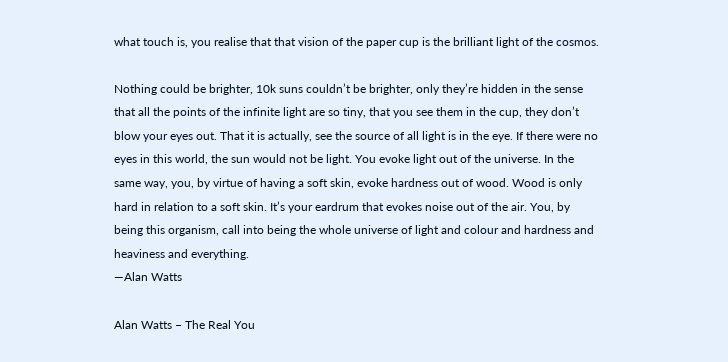what touch is, you realise that that vision of the paper cup is the brilliant light of the cosmos.

Nothing could be brighter, 10k suns couldn’t be brighter, only they’re hidden in the sense that all the points of the infinite light are so tiny, that you see them in the cup, they don’t blow your eyes out. That it is actually, see the source of all light is in the eye. If there were no eyes in this world, the sun would not be light. You evoke light out of the universe. In the same way, you, by virtue of having a soft skin, evoke hardness out of wood. Wood is only hard in relation to a soft skin. It’s your eardrum that evokes noise out of the air. You, by being this organism, call into being the whole universe of light and colour and hardness and heaviness and everything.
—Alan Watts

Alan Watts – The Real You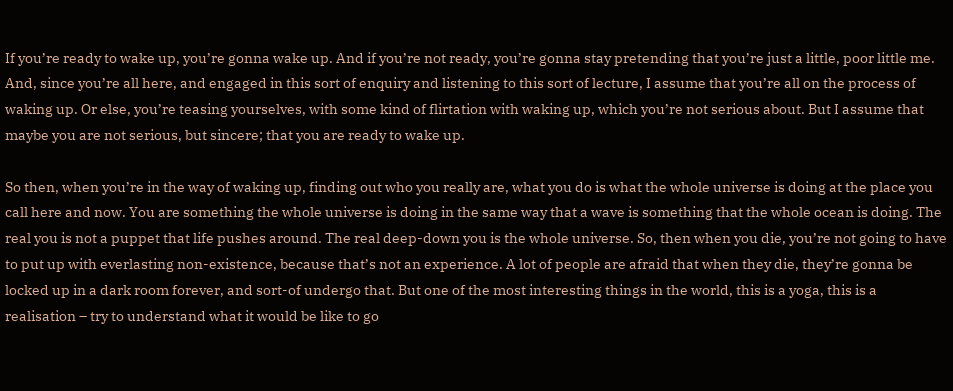If you’re ready to wake up, you’re gonna wake up. And if you’re not ready, you’re gonna stay pretending that you’re just a little, poor little me. And, since you’re all here, and engaged in this sort of enquiry and listening to this sort of lecture, I assume that you’re all on the process of waking up. Or else, you’re teasing yourselves, with some kind of flirtation with waking up, which you’re not serious about. But I assume that maybe you are not serious, but sincere; that you are ready to wake up.

So then, when you’re in the way of waking up, finding out who you really are, what you do is what the whole universe is doing at the place you call here and now. You are something the whole universe is doing in the same way that a wave is something that the whole ocean is doing. The real you is not a puppet that life pushes around. The real deep-down you is the whole universe. So, then when you die, you’re not going to have to put up with everlasting non-existence, because that’s not an experience. A lot of people are afraid that when they die, they’re gonna be locked up in a dark room forever, and sort-of undergo that. But one of the most interesting things in the world, this is a yoga, this is a realisation – try to understand what it would be like to go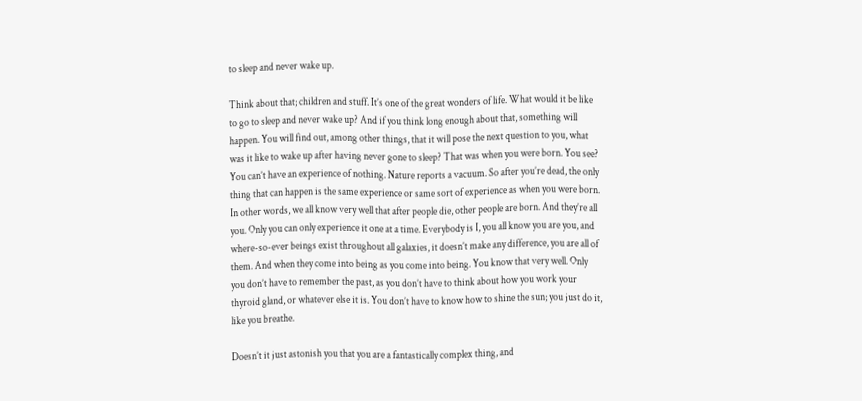to sleep and never wake up.

Think about that; children and stuff. It’s one of the great wonders of life. What would it be like to go to sleep and never wake up? And if you think long enough about that, something will happen. You will find out, among other things, that it will pose the next question to you, what was it like to wake up after having never gone to sleep? That was when you were born. You see? You can’t have an experience of nothing. Nature reports a vacuum. So after you’re dead, the only thing that can happen is the same experience or same sort of experience as when you were born. In other words, we all know very well that after people die, other people are born. And they’re all you. Only you can only experience it one at a time. Everybody is I, you all know you are you, and where-so-ever beings exist throughout all galaxies, it doesn’t make any difference, you are all of them. And when they come into being as you come into being. You know that very well. Only you don’t have to remember the past, as you don’t have to think about how you work your thyroid gland, or whatever else it is. You don’t have to know how to shine the sun; you just do it, like you breathe.

Doesn’t it just astonish you that you are a fantastically complex thing, and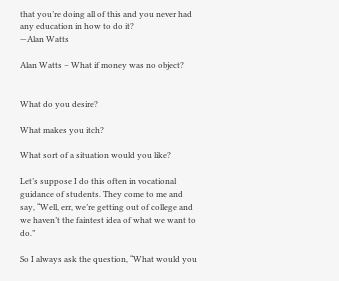that you’re doing all of this and you never had any education in how to do it?
—Alan Watts

Alan Watts – What if money was no object?


What do you desire?

What makes you itch?

What sort of a situation would you like?

Let’s suppose I do this often in vocational guidance of students. They come to me and say, “Well, err, we’re getting out of college and we haven’t the faintest idea of what we want to do.”

So I always ask the question, “What would you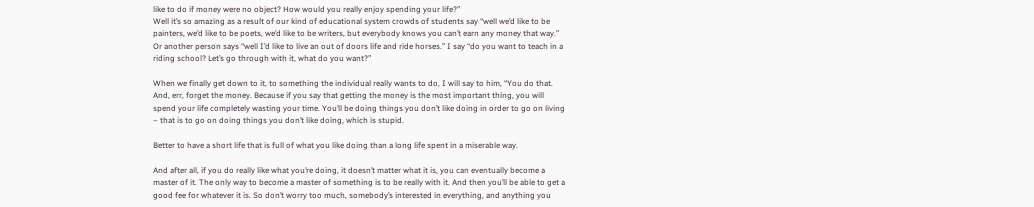like to do if money were no object? How would you really enjoy spending your life?”
Well it’s so amazing as a result of our kind of educational system crowds of students say “well we’d like to be painters, we’d like to be poets, we’d like to be writers, but everybody knows you can’t earn any money that way.” Or another person says “well I’d like to live an out of doors life and ride horses.” I say “do you want to teach in a riding school? Let’s go through with it, what do you want?”

When we finally get down to it, to something the individual really wants to do, I will say to him, “You do that. And, err, forget the money. Because if you say that getting the money is the most important thing, you will spend your life completely wasting your time. You’ll be doing things you don’t like doing in order to go on living – that is to go on doing things you don’t like doing, which is stupid.

Better to have a short life that is full of what you like doing than a long life spent in a miserable way.

And after all, if you do really like what you’re doing, it doesn’t matter what it is, you can eventually become a master of it. The only way to become a master of something is to be really with it. And then you’ll be able to get a good fee for whatever it is. So don’t worry too much, somebody’s interested in everything, and anything you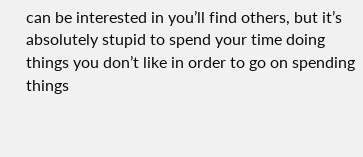can be interested in you’ll find others, but it’s absolutely stupid to spend your time doing things you don’t like in order to go on spending things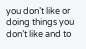you don’t like or doing things you don’t like and to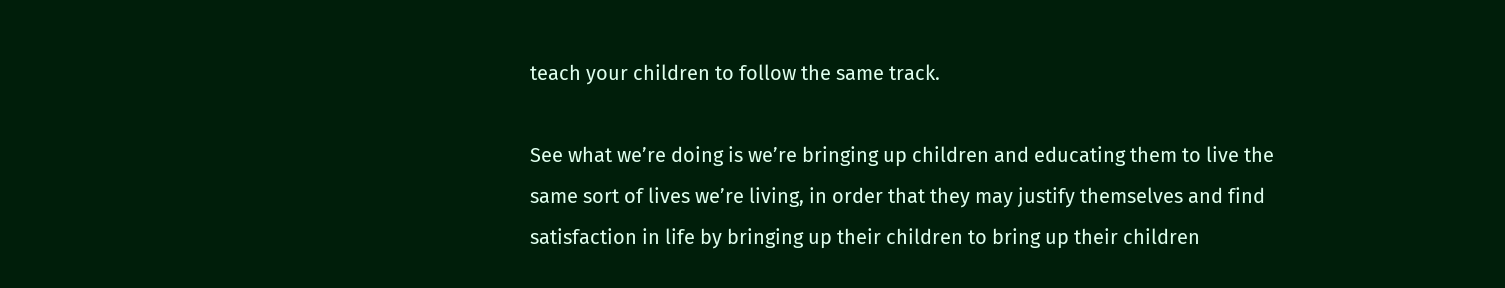teach your children to follow the same track.

See what we’re doing is we’re bringing up children and educating them to live the same sort of lives we’re living, in order that they may justify themselves and find satisfaction in life by bringing up their children to bring up their children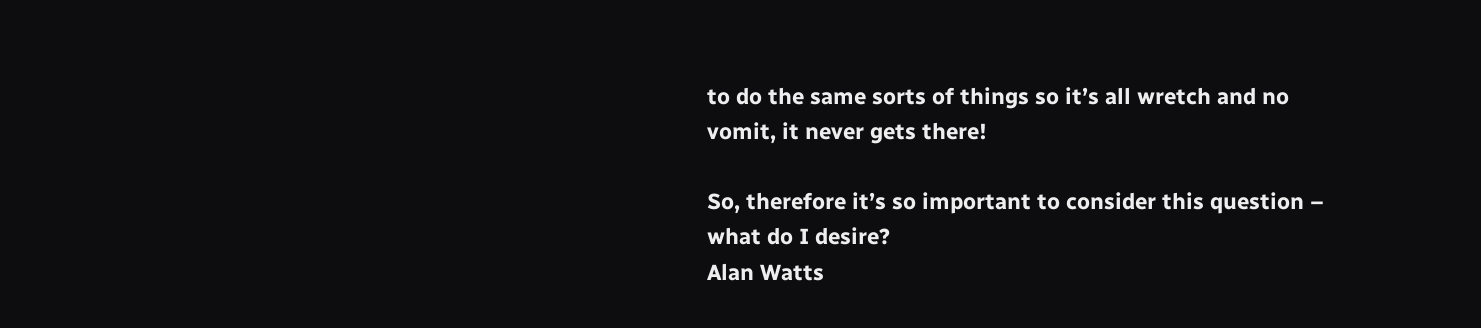to do the same sorts of things so it’s all wretch and no vomit, it never gets there!

So, therefore it’s so important to consider this question – what do I desire?
Alan Watts